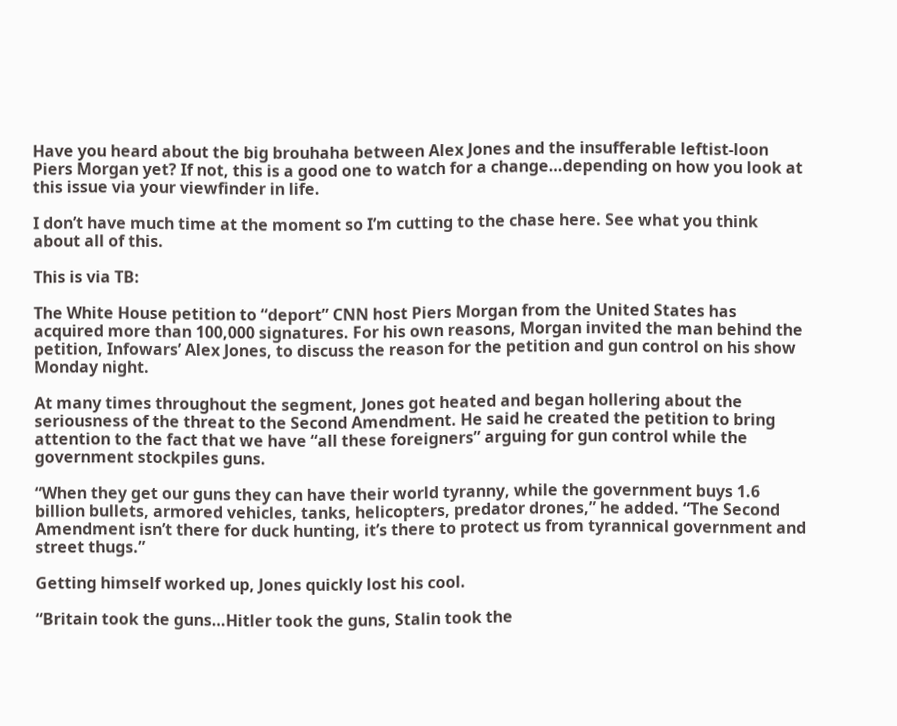Have you heard about the big brouhaha between Alex Jones and the insufferable leftist-loon Piers Morgan yet? If not, this is a good one to watch for a change…depending on how you look at this issue via your viewfinder in life.

I don’t have much time at the moment so I’m cutting to the chase here. See what you think about all of this.

This is via TB:

The White House petition to “deport” CNN host Piers Morgan from the United States has acquired more than 100,000 signatures. For his own reasons, Morgan invited the man behind the petition, Infowars’ Alex Jones, to discuss the reason for the petition and gun control on his show Monday night.

At many times throughout the segment, Jones got heated and began hollering about the seriousness of the threat to the Second Amendment. He said he created the petition to bring attention to the fact that we have “all these foreigners” arguing for gun control while the government stockpiles guns.

“When they get our guns they can have their world tyranny, while the government buys 1.6 billion bullets, armored vehicles, tanks, helicopters, predator drones,” he added. “The Second Amendment isn’t there for duck hunting, it’s there to protect us from tyrannical government and street thugs.”

Getting himself worked up, Jones quickly lost his cool.

“Britain took the guns…Hitler took the guns, Stalin took the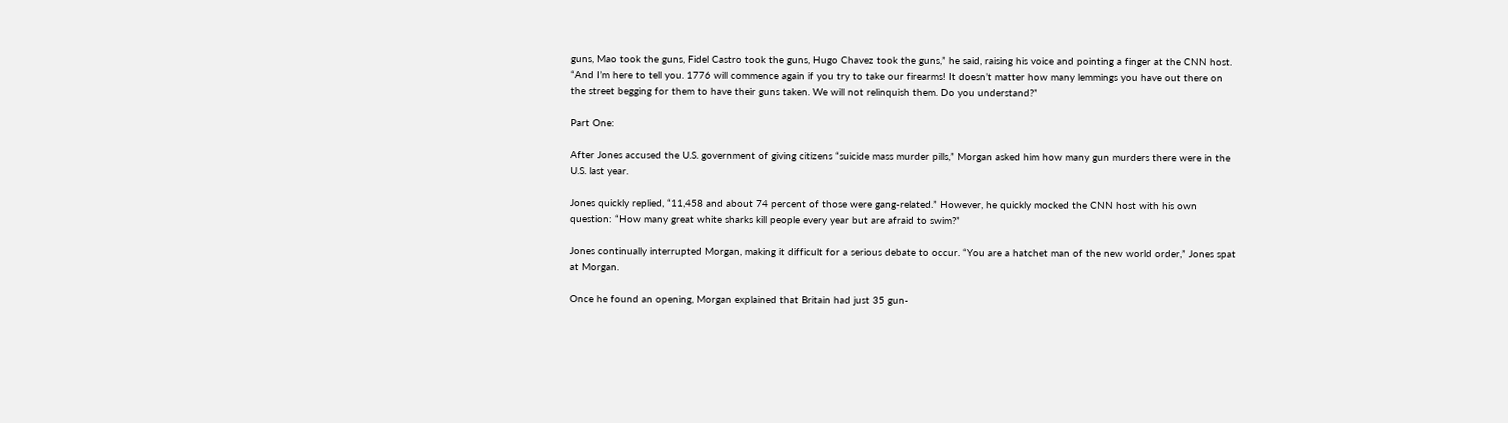guns, Mao took the guns, Fidel Castro took the guns, Hugo Chavez took the guns,” he said, raising his voice and pointing a finger at the CNN host. “And I’m here to tell you. 1776 will commence again if you try to take our firearms! It doesn’t matter how many lemmings you have out there on the street begging for them to have their guns taken. We will not relinquish them. Do you understand?”

Part One:

After Jones accused the U.S. government of giving citizens “suicide mass murder pills,” Morgan asked him how many gun murders there were in the U.S. last year.

Jones quickly replied, “11,458 and about 74 percent of those were gang-related.” However, he quickly mocked the CNN host with his own question: “How many great white sharks kill people every year but are afraid to swim?”

Jones continually interrupted Morgan, making it difficult for a serious debate to occur. “You are a hatchet man of the new world order,” Jones spat at Morgan.

Once he found an opening, Morgan explained that Britain had just 35 gun-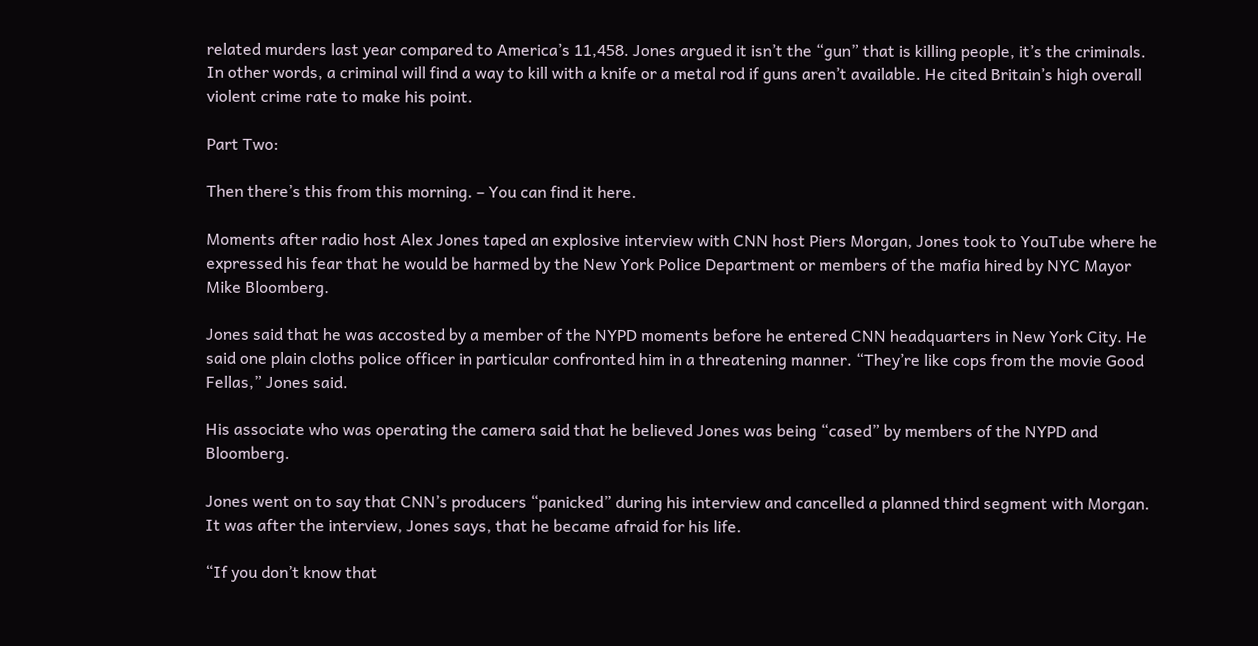related murders last year compared to America’s 11,458. Jones argued it isn’t the “gun” that is killing people, it’s the criminals. In other words, a criminal will find a way to kill with a knife or a metal rod if guns aren’t available. He cited Britain’s high overall violent crime rate to make his point.

Part Two:

Then there’s this from this morning. – You can find it here.

Moments after radio host Alex Jones taped an explosive interview with CNN host Piers Morgan, Jones took to YouTube where he expressed his fear that he would be harmed by the New York Police Department or members of the mafia hired by NYC Mayor Mike Bloomberg.

Jones said that he was accosted by a member of the NYPD moments before he entered CNN headquarters in New York City. He said one plain cloths police officer in particular confronted him in a threatening manner. “They’re like cops from the movie Good Fellas,” Jones said.

His associate who was operating the camera said that he believed Jones was being “cased” by members of the NYPD and Bloomberg.

Jones went on to say that CNN’s producers “panicked” during his interview and cancelled a planned third segment with Morgan. It was after the interview, Jones says, that he became afraid for his life.

“If you don’t know that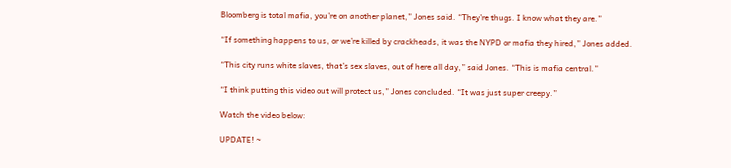Bloomberg is total mafia, you’re on another planet,” Jones said. “They’re thugs. I know what they are.”

“If something happens to us, or we’re killed by crackheads, it was the NYPD or mafia they hired,” Jones added.

“This city runs white slaves, that’s sex slaves, out of here all day,” said Jones. “This is mafia central.”

“I think putting this video out will protect us,” Jones concluded. “It was just super creepy.”

Watch the video below:

UPDATE! ~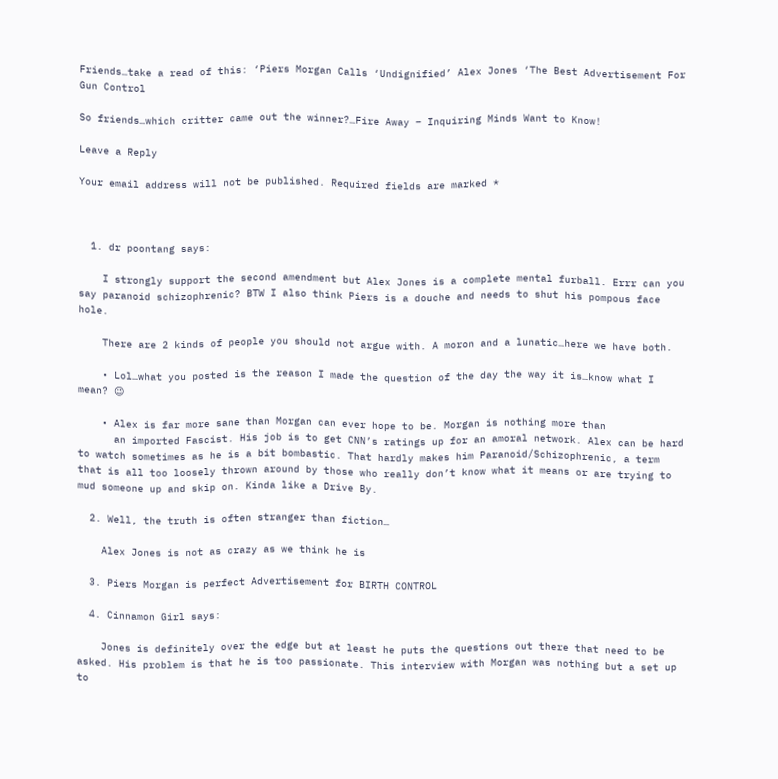Friends…take a read of this: ‘Piers Morgan Calls ‘Undignified’ Alex Jones ‘The Best Advertisement For Gun Control

So friends…which critter came out the winner?…Fire Away – Inquiring Minds Want to Know!

Leave a Reply

Your email address will not be published. Required fields are marked *



  1. dr poontang says:

    I strongly support the second amendment but Alex Jones is a complete mental furball. Errr can you say paranoid schizophrenic? BTW I also think Piers is a douche and needs to shut his pompous face hole.

    There are 2 kinds of people you should not argue with. A moron and a lunatic…here we have both.

    • Lol…what you posted is the reason I made the question of the day the way it is…know what I mean? 😉

    • Alex is far more sane than Morgan can ever hope to be. Morgan is nothing more than
      an imported Fascist. His job is to get CNN’s ratings up for an amoral network. Alex can be hard to watch sometimes as he is a bit bombastic. That hardly makes him Paranoid/Schizophrenic, a term that is all too loosely thrown around by those who really don’t know what it means or are trying to mud someone up and skip on. Kinda like a Drive By.

  2. Well, the truth is often stranger than fiction…

    Alex Jones is not as crazy as we think he is

  3. Piers Morgan is perfect Advertisement for BIRTH CONTROL

  4. Cinnamon Girl says:

    Jones is definitely over the edge but at least he puts the questions out there that need to be asked. His problem is that he is too passionate. This interview with Morgan was nothing but a set up to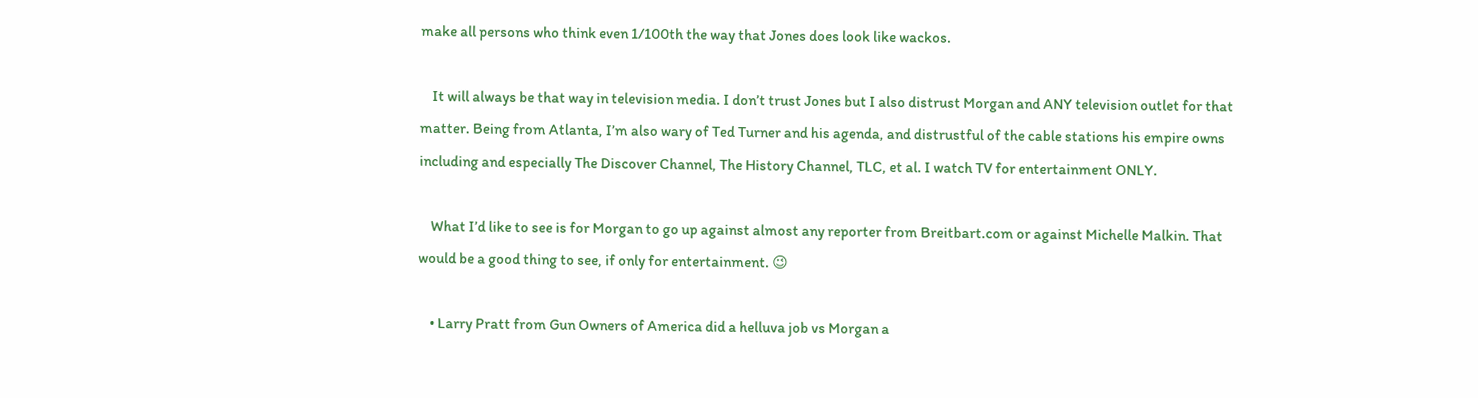make all persons who think even 1/100th the way that Jones does look like wackos.

    It will always be that way in television media. I don’t trust Jones but I also distrust Morgan and ANY television outlet for that matter. Being from Atlanta, I’m also wary of Ted Turner and his agenda, and distrustful of the cable stations his empire owns including and especially The Discover Channel, The History Channel, TLC, et al. I watch TV for entertainment ONLY.

    What I’d like to see is for Morgan to go up against almost any reporter from Breitbart.com or against Michelle Malkin. That would be a good thing to see, if only for entertainment. 😉

    • Larry Pratt from Gun Owners of America did a helluva job vs Morgan a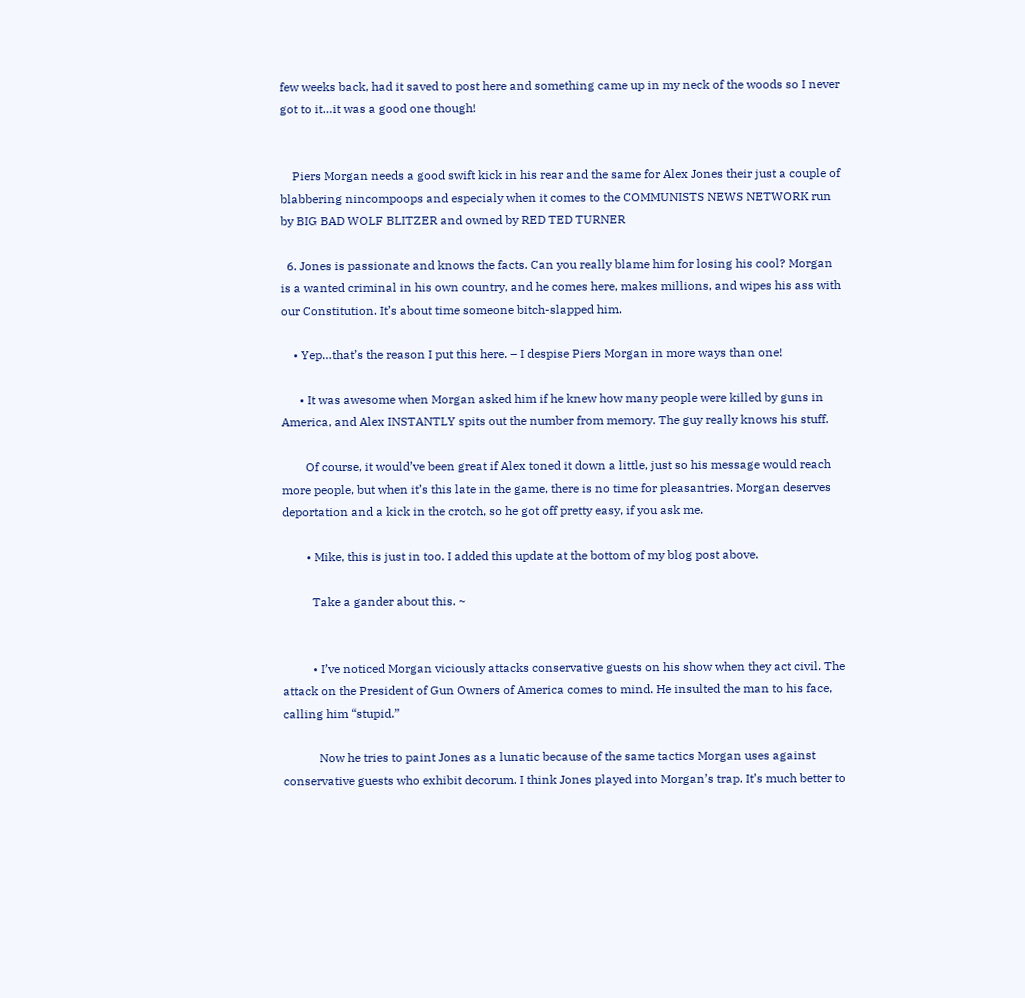few weeks back, had it saved to post here and something came up in my neck of the woods so I never got to it…it was a good one though!


    Piers Morgan needs a good swift kick in his rear and the same for Alex Jones their just a couple of blabbering nincompoops and especialy when it comes to the COMMUNISTS NEWS NETWORK run by BIG BAD WOLF BLITZER and owned by RED TED TURNER

  6. Jones is passionate and knows the facts. Can you really blame him for losing his cool? Morgan is a wanted criminal in his own country, and he comes here, makes millions, and wipes his ass with our Constitution. It’s about time someone bitch-slapped him.

    • Yep…that’s the reason I put this here. – I despise Piers Morgan in more ways than one!

      • It was awesome when Morgan asked him if he knew how many people were killed by guns in America, and Alex INSTANTLY spits out the number from memory. The guy really knows his stuff.

        Of course, it would’ve been great if Alex toned it down a little, just so his message would reach more people, but when it’s this late in the game, there is no time for pleasantries. Morgan deserves deportation and a kick in the crotch, so he got off pretty easy, if you ask me.

        • Mike, this is just in too. I added this update at the bottom of my blog post above.

          Take a gander about this. ~


          • I’ve noticed Morgan viciously attacks conservative guests on his show when they act civil. The attack on the President of Gun Owners of America comes to mind. He insulted the man to his face, calling him “stupid.”

            Now he tries to paint Jones as a lunatic because of the same tactics Morgan uses against conservative guests who exhibit decorum. I think Jones played into Morgan’s trap. It’s much better to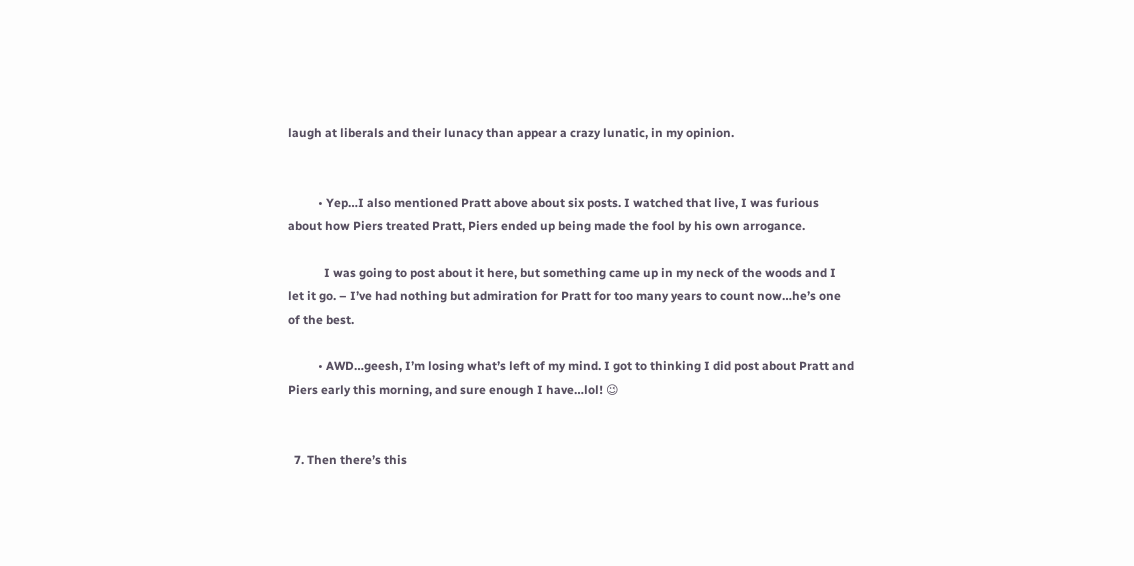laugh at liberals and their lunacy than appear a crazy lunatic, in my opinion.


          • Yep…I also mentioned Pratt above about six posts. I watched that live, I was furious about how Piers treated Pratt, Piers ended up being made the fool by his own arrogance.

            I was going to post about it here, but something came up in my neck of the woods and I let it go. – I’ve had nothing but admiration for Pratt for too many years to count now…he’s one of the best.

          • AWD…geesh, I’m losing what’s left of my mind. I got to thinking I did post about Pratt and Piers early this morning, and sure enough I have…lol! 😉


  7. Then there’s this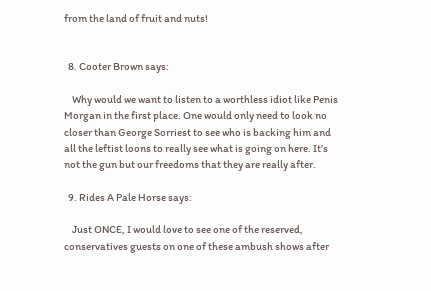from the land of fruit and nuts!


  8. Cooter Brown says:

    Why would we want to listen to a worthless idiot like Penis Morgan in the first place. One would only need to look no closer than George Sorriest to see who is backing him and all the leftist loons to really see what is going on here. It’s not the gun but our freedoms that they are really after.

  9. Rides A Pale Horse says:

    Just ONCE, I would love to see one of the reserved, conservatives guests on one of these ambush shows after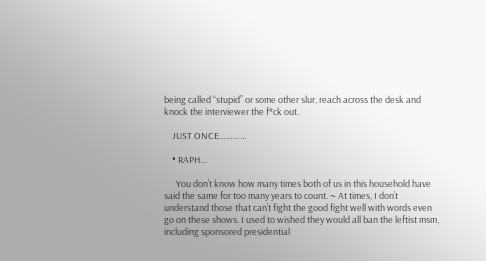being called “stupid” or some other slur, reach across the desk and knock the interviewer the f*ck out.

    JUST ONCE…………

    • RAPH…

      You don’t know how many times both of us in this household have said the same for too many years to count. ~ At times, I don’t understand those that can’t fight the good fight well with words even go on these shows. I used to wished they would all ban the leftist msm, including sponsored presidential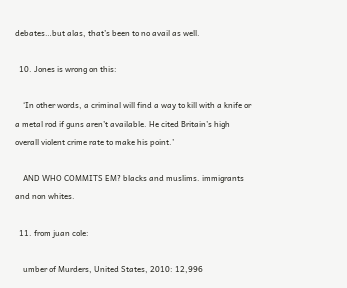debates…but alas, that’s been to no avail as well.

  10. Jones is wrong on this:

    ‘In other words, a criminal will find a way to kill with a knife or a metal rod if guns aren’t available. He cited Britain’s high overall violent crime rate to make his point.’

    AND WHO COMMITS EM? blacks and muslims. immigrants and non whites.

  11. from juan cole:

    umber of Murders, United States, 2010: 12,996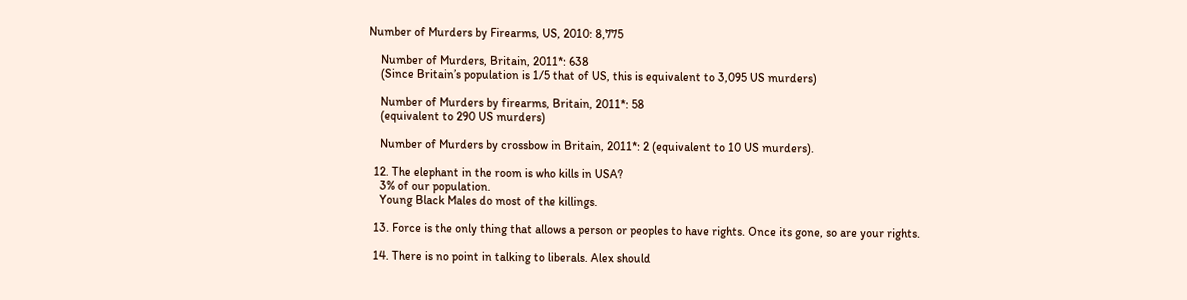Number of Murders by Firearms, US, 2010: 8,775

    Number of Murders, Britain, 2011*: 638
    (Since Britain’s population is 1/5 that of US, this is equivalent to 3,095 US murders)

    Number of Murders by firearms, Britain, 2011*: 58
    (equivalent to 290 US murders)

    Number of Murders by crossbow in Britain, 2011*: 2 (equivalent to 10 US murders).

  12. The elephant in the room is who kills in USA?
    3% of our population.
    Young Black Males do most of the killings.

  13. Force is the only thing that allows a person or peoples to have rights. Once its gone, so are your rights.

  14. There is no point in talking to liberals. Alex should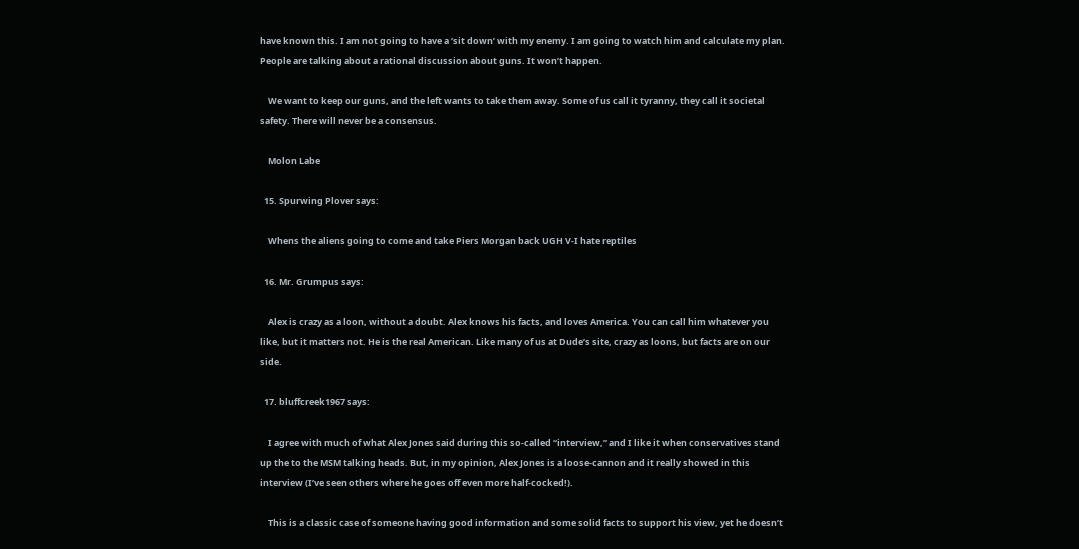have known this. I am not going to have a ‘sit down’ with my enemy. I am going to watch him and calculate my plan. People are talking about a rational discussion about guns. It won’t happen.

    We want to keep our guns, and the left wants to take them away. Some of us call it tyranny, they call it societal safety. There will never be a consensus.

    Molon Labe

  15. Spurwing Plover says:

    Whens the aliens going to come and take Piers Morgan back UGH V-I hate reptiles

  16. Mr. Grumpus says:

    Alex is crazy as a loon, without a doubt. Alex knows his facts, and loves America. You can call him whatever you like, but it matters not. He is the real American. Like many of us at Dude’s site, crazy as loons, but facts are on our side.

  17. bluffcreek1967 says:

    I agree with much of what Alex Jones said during this so-called “interview,” and I like it when conservatives stand up the to the MSM talking heads. But, in my opinion, Alex Jones is a loose-cannon and it really showed in this interview (I’ve seen others where he goes off even more half-cocked!).

    This is a classic case of someone having good information and some solid facts to support his view, yet he doesn’t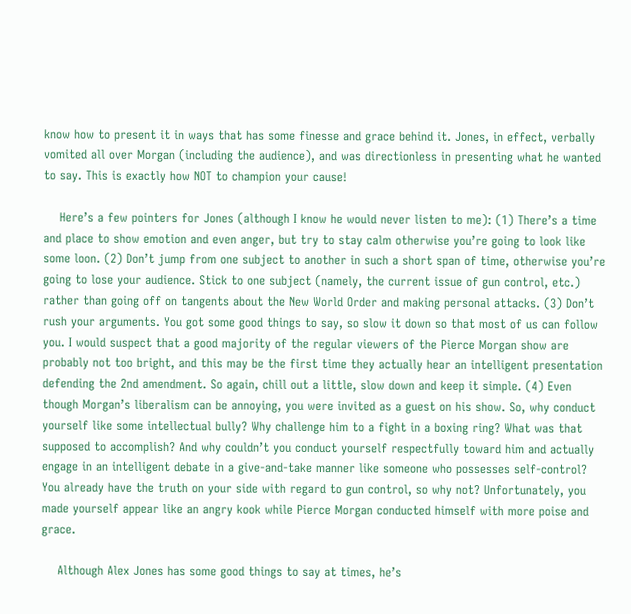know how to present it in ways that has some finesse and grace behind it. Jones, in effect, verbally vomited all over Morgan (including the audience), and was directionless in presenting what he wanted to say. This is exactly how NOT to champion your cause!

    Here’s a few pointers for Jones (although I know he would never listen to me): (1) There’s a time and place to show emotion and even anger, but try to stay calm otherwise you’re going to look like some loon. (2) Don’t jump from one subject to another in such a short span of time, otherwise you’re going to lose your audience. Stick to one subject (namely, the current issue of gun control, etc.) rather than going off on tangents about the New World Order and making personal attacks. (3) Don’t rush your arguments. You got some good things to say, so slow it down so that most of us can follow you. I would suspect that a good majority of the regular viewers of the Pierce Morgan show are probably not too bright, and this may be the first time they actually hear an intelligent presentation defending the 2nd amendment. So again, chill out a little, slow down and keep it simple. (4) Even though Morgan’s liberalism can be annoying, you were invited as a guest on his show. So, why conduct yourself like some intellectual bully? Why challenge him to a fight in a boxing ring? What was that supposed to accomplish? And why couldn’t you conduct yourself respectfully toward him and actually engage in an intelligent debate in a give-and-take manner like someone who possesses self-control? You already have the truth on your side with regard to gun control, so why not? Unfortunately, you made yourself appear like an angry kook while Pierce Morgan conducted himself with more poise and grace.

    Although Alex Jones has some good things to say at times, he’s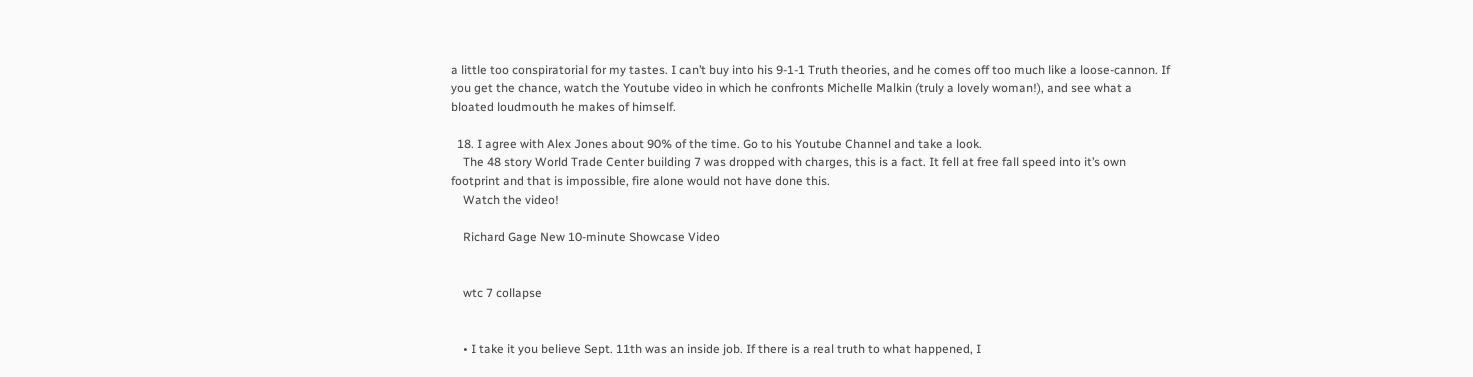a little too conspiratorial for my tastes. I can’t buy into his 9-1-1 Truth theories, and he comes off too much like a loose-cannon. If you get the chance, watch the Youtube video in which he confronts Michelle Malkin (truly a lovely woman!), and see what a bloated loudmouth he makes of himself.

  18. I agree with Alex Jones about 90% of the time. Go to his Youtube Channel and take a look.
    The 48 story World Trade Center building 7 was dropped with charges, this is a fact. It fell at free fall speed into it’s own footprint and that is impossible, fire alone would not have done this.
    Watch the video!

    Richard Gage New 10-minute Showcase Video


    wtc 7 collapse


    • I take it you believe Sept. 11th was an inside job. If there is a real truth to what happened, I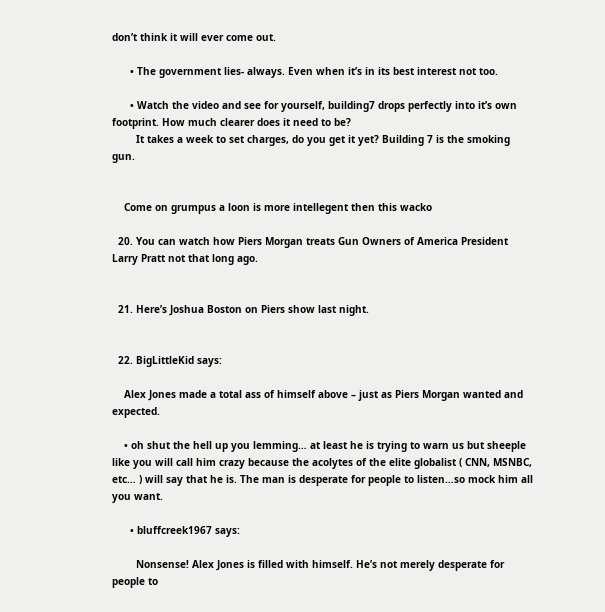don’t think it will ever come out.

      • The government lies- always. Even when it’s in its best interest not too.

      • Watch the video and see for yourself, building7 drops perfectly into it’s own footprint. How much clearer does it need to be?
        It takes a week to set charges, do you get it yet? Building 7 is the smoking gun.


    Come on grumpus a loon is more intellegent then this wacko

  20. You can watch how Piers Morgan treats Gun Owners of America President Larry Pratt not that long ago.


  21. Here’s Joshua Boston on Piers show last night.


  22. BigLittleKid says:

    Alex Jones made a total ass of himself above – just as Piers Morgan wanted and expected.

    • oh shut the hell up you lemming… at least he is trying to warn us but sheeple like you will call him crazy because the acolytes of the elite globalist ( CNN, MSNBC, etc… ) will say that he is. The man is desperate for people to listen…so mock him all you want.

      • bluffcreek1967 says:

        Nonsense! Alex Jones is filled with himself. He’s not merely desperate for people to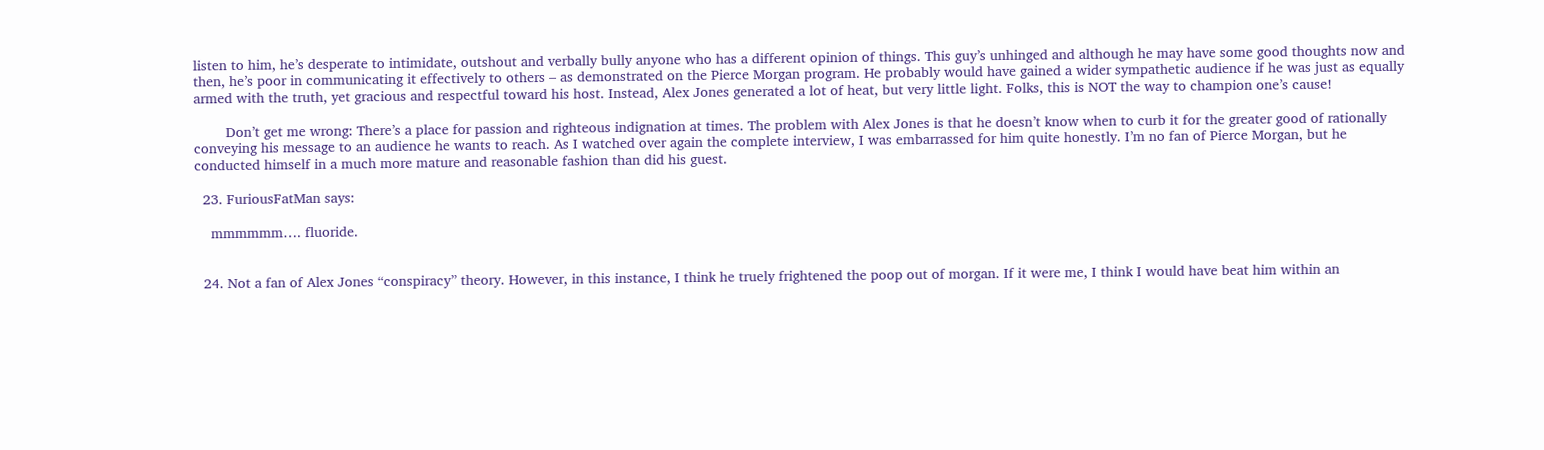listen to him, he’s desperate to intimidate, outshout and verbally bully anyone who has a different opinion of things. This guy’s unhinged and although he may have some good thoughts now and then, he’s poor in communicating it effectively to others – as demonstrated on the Pierce Morgan program. He probably would have gained a wider sympathetic audience if he was just as equally armed with the truth, yet gracious and respectful toward his host. Instead, Alex Jones generated a lot of heat, but very little light. Folks, this is NOT the way to champion one’s cause!

        Don’t get me wrong: There’s a place for passion and righteous indignation at times. The problem with Alex Jones is that he doesn’t know when to curb it for the greater good of rationally conveying his message to an audience he wants to reach. As I watched over again the complete interview, I was embarrassed for him quite honestly. I’m no fan of Pierce Morgan, but he conducted himself in a much more mature and reasonable fashion than did his guest.

  23. FuriousFatMan says:

    mmmmmm…. fluoride.


  24. Not a fan of Alex Jones “conspiracy” theory. However, in this instance, I think he truely frightened the poop out of morgan. If it were me, I think I would have beat him within an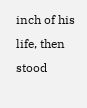inch of his life, then stood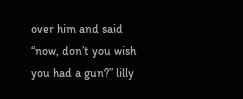over him and said “now, don’t you wish you had a gun?” lilly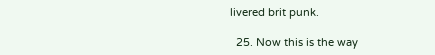livered brit punk.

  25. Now this is the way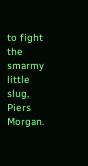to fight the smarmy little slug, Piers Morgan.